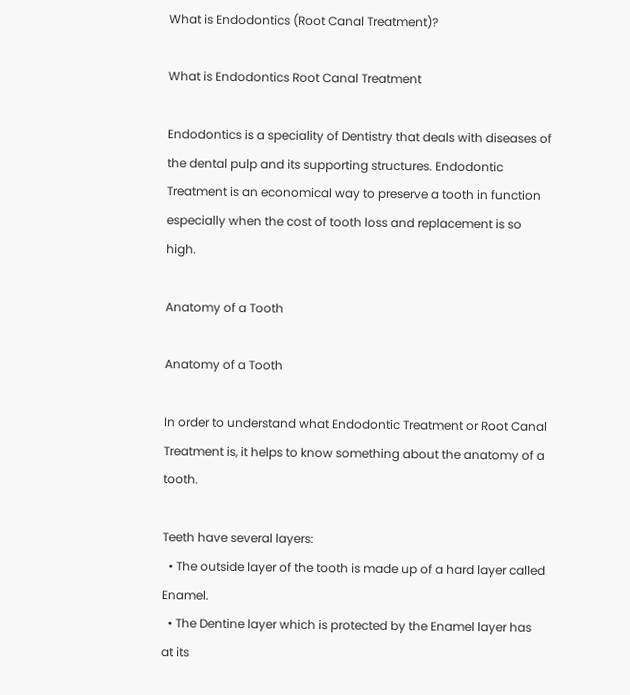What is Endodontics (Root Canal Treatment)?

What is Endodontics Root Canal Treatment

Endodontics is a speciality of Dentistry that deals with diseases of the dental pulp and its supporting structures. Endodontic Treatment is an economical way to preserve a tooth in function especially when the cost of tooth loss and replacement is so high.

Anatomy of a Tooth

Anatomy of a Tooth

In order to understand what Endodontic Treatment or Root Canal Treatment is, it helps to know something about the anatomy of a tooth.

Teeth have several layers:
  • The outside layer of the tooth is made up of a hard layer called Enamel.
  • The Dentine layer which is protected by the Enamel layer has at its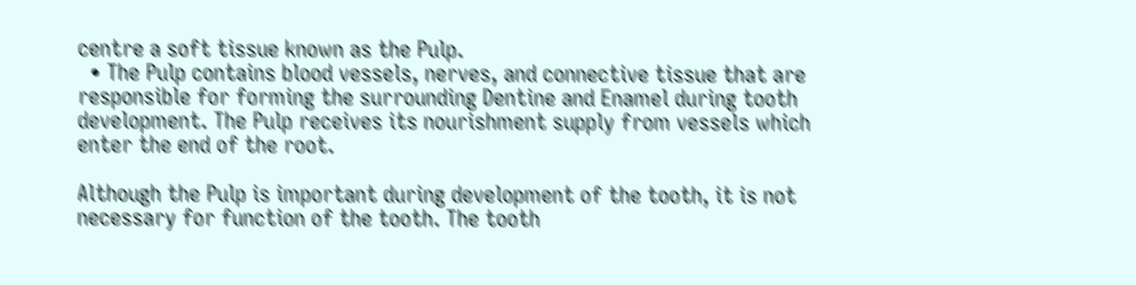centre a soft tissue known as the Pulp.
  • The Pulp contains blood vessels, nerves, and connective tissue that are responsible for forming the surrounding Dentine and Enamel during tooth development. The Pulp receives its nourishment supply from vessels which enter the end of the root.

Although the Pulp is important during development of the tooth, it is not necessary for function of the tooth. The tooth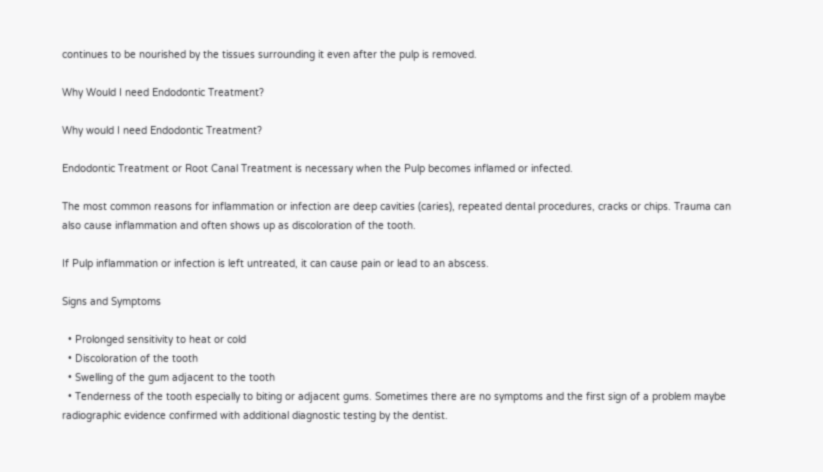continues to be nourished by the tissues surrounding it even after the pulp is removed.

Why Would I need Endodontic Treatment?

Why would I need Endodontic Treatment?

Endodontic Treatment or Root Canal Treatment is necessary when the Pulp becomes inflamed or infected.

The most common reasons for inflammation or infection are deep cavities (caries), repeated dental procedures, cracks or chips. Trauma can also cause inflammation and often shows up as discoloration of the tooth.

If Pulp inflammation or infection is left untreated, it can cause pain or lead to an abscess.

Signs and Symptoms

  • Prolonged sensitivity to heat or cold
  • Discoloration of the tooth
  • Swelling of the gum adjacent to the tooth
  • Tenderness of the tooth especially to biting or adjacent gums. Sometimes there are no symptoms and the first sign of a problem maybe radiographic evidence confirmed with additional diagnostic testing by the dentist.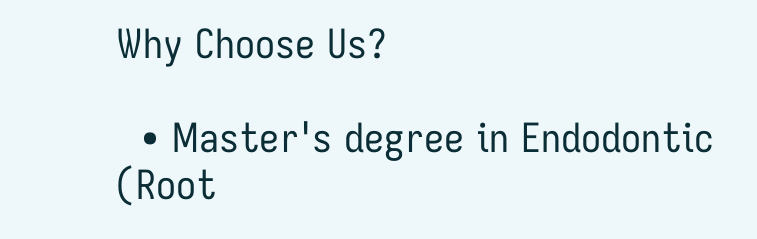Why Choose Us?

  • Master's degree in Endodontic (Root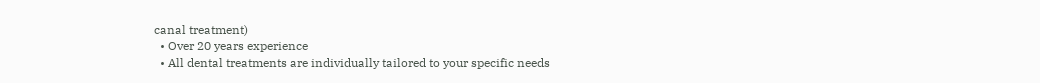canal treatment)
  • Over 20 years experience
  • All dental treatments are individually tailored to your specific needs